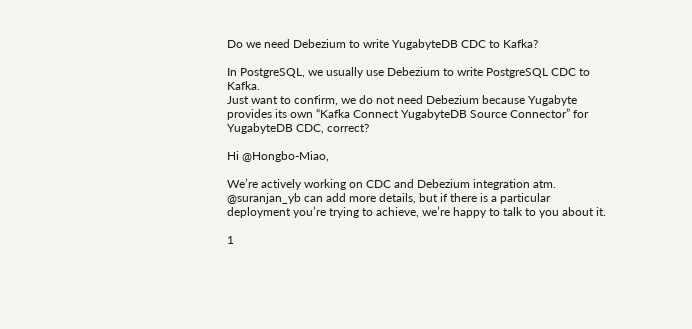Do we need Debezium to write YugabyteDB CDC to Kafka?

In PostgreSQL, we usually use Debezium to write PostgreSQL CDC to Kafka.
Just want to confirm, we do not need Debezium because Yugabyte provides its own “Kafka Connect YugabyteDB Source Connector” for YugabyteDB CDC, correct?

Hi @Hongbo-Miao,

We’re actively working on CDC and Debezium integration atm. @suranjan_yb can add more details, but if there is a particular deployment you’re trying to achieve, we’re happy to talk to you about it.

1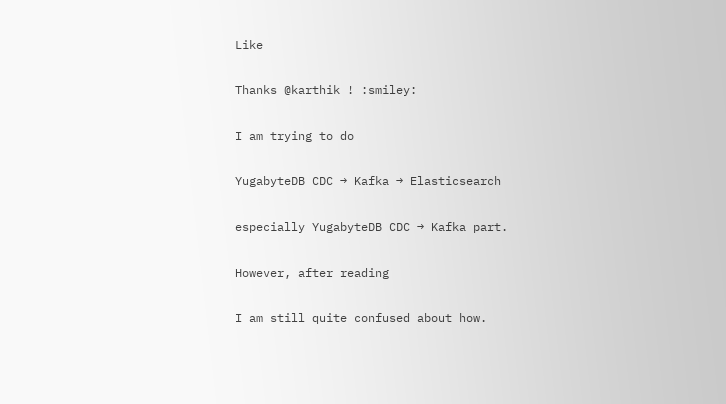Like

Thanks @karthik ! :smiley:

I am trying to do

YugabyteDB CDC → Kafka → Elasticsearch

especially YugabyteDB CDC → Kafka part.

However, after reading

I am still quite confused about how.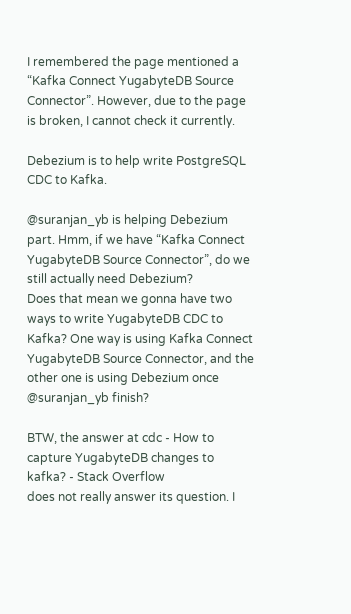I remembered the page mentioned a “Kafka Connect YugabyteDB Source Connector”. However, due to the page is broken, I cannot check it currently.

Debezium is to help write PostgreSQL CDC to Kafka.

@suranjan_yb is helping Debezium part. Hmm, if we have “Kafka Connect YugabyteDB Source Connector”, do we still actually need Debezium?
Does that mean we gonna have two ways to write YugabyteDB CDC to Kafka? One way is using Kafka Connect YugabyteDB Source Connector, and the other one is using Debezium once @suranjan_yb finish?

BTW, the answer at cdc - How to capture YugabyteDB changes to kafka? - Stack Overflow
does not really answer its question. I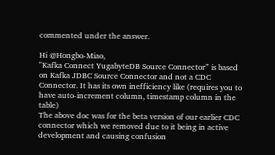commented under the answer.

Hi @Hongbo-Miao,
"Kafka Connect YugabyteDB Source Connector” is based on Kafka JDBC Source Connector and not a CDC Connector. It has its own inefficiency like (requires you to have auto-increment column, timestamp column in the table)
The above doc was for the beta version of our earlier CDC connector which we removed due to it being in active development and causing confusion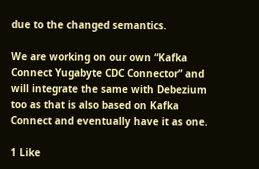due to the changed semantics.

We are working on our own “Kafka Connect Yugabyte CDC Connector” and will integrate the same with Debezium too as that is also based on Kafka Connect and eventually have it as one.

1 Like